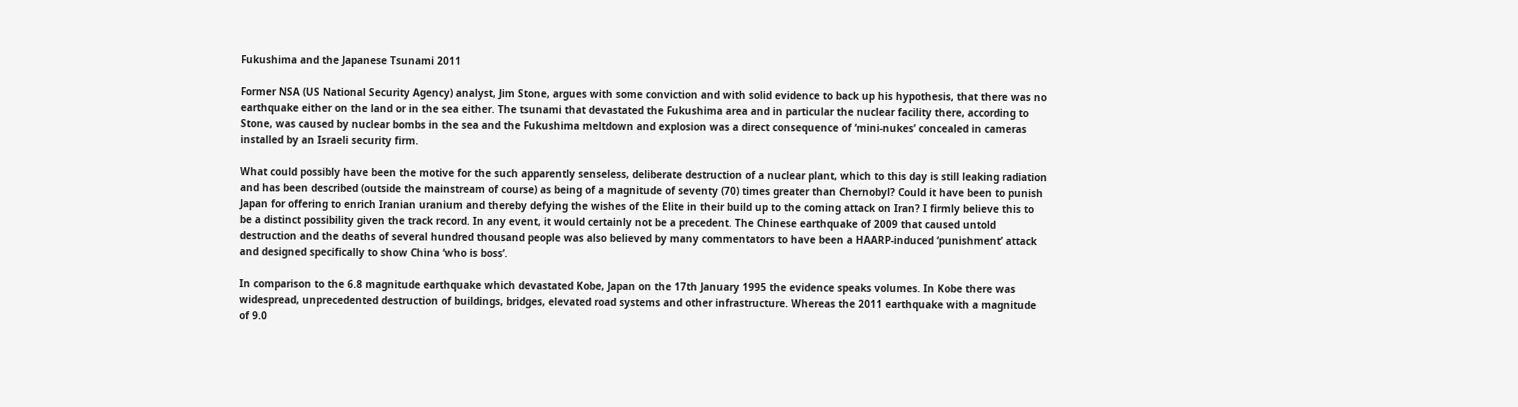Fukushima and the Japanese Tsunami 2011

Former NSA (US National Security Agency) analyst, Jim Stone, argues with some conviction and with solid evidence to back up his hypothesis, that there was no earthquake either on the land or in the sea either. The tsunami that devastated the Fukushima area and in particular the nuclear facility there, according to Stone, was caused by nuclear bombs in the sea and the Fukushima meltdown and explosion was a direct consequence of ‘mini-nukes’ concealed in cameras installed by an Israeli security firm.

What could possibly have been the motive for the such apparently senseless, deliberate destruction of a nuclear plant, which to this day is still leaking radiation and has been described (outside the mainstream of course) as being of a magnitude of seventy (70) times greater than Chernobyl? Could it have been to punish Japan for offering to enrich Iranian uranium and thereby defying the wishes of the Elite in their build up to the coming attack on Iran? I firmly believe this to be a distinct possibility given the track record. In any event, it would certainly not be a precedent. The Chinese earthquake of 2009 that caused untold destruction and the deaths of several hundred thousand people was also believed by many commentators to have been a HAARP-induced ‘punishment’ attack and designed specifically to show China ‘who is boss’.

In comparison to the 6.8 magnitude earthquake which devastated Kobe, Japan on the 17th January 1995 the evidence speaks volumes. In Kobe there was widespread, unprecedented destruction of buildings, bridges, elevated road systems and other infrastructure. Whereas the 2011 earthquake with a magnitude of 9.0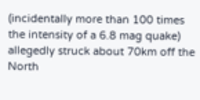(incidentally more than 100 times the intensity of a 6.8 mag quake) allegedly struck about 70km off the North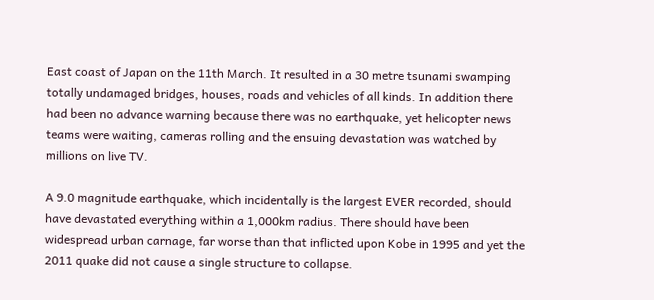East coast of Japan on the 11th March. It resulted in a 30 metre tsunami swamping totally undamaged bridges, houses, roads and vehicles of all kinds. In addition there had been no advance warning because there was no earthquake, yet helicopter news teams were waiting, cameras rolling and the ensuing devastation was watched by millions on live TV.

A 9.0 magnitude earthquake, which incidentally is the largest EVER recorded, should have devastated everything within a 1,000km radius. There should have been widespread urban carnage, far worse than that inflicted upon Kobe in 1995 and yet the 2011 quake did not cause a single structure to collapse.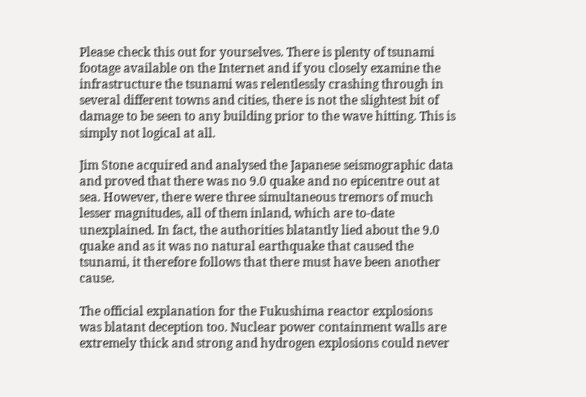Please check this out for yourselves. There is plenty of tsunami footage available on the Internet and if you closely examine the infrastructure the tsunami was relentlessly crashing through in several different towns and cities, there is not the slightest bit of damage to be seen to any building prior to the wave hitting. This is simply not logical at all.

Jim Stone acquired and analysed the Japanese seismographic data and proved that there was no 9.0 quake and no epicentre out at sea. However, there were three simultaneous tremors of much lesser magnitudes, all of them inland, which are to-date unexplained. In fact, the authorities blatantly lied about the 9.0 quake and as it was no natural earthquake that caused the tsunami, it therefore follows that there must have been another cause.

The official explanation for the Fukushima reactor explosions was blatant deception too. Nuclear power containment walls are extremely thick and strong and hydrogen explosions could never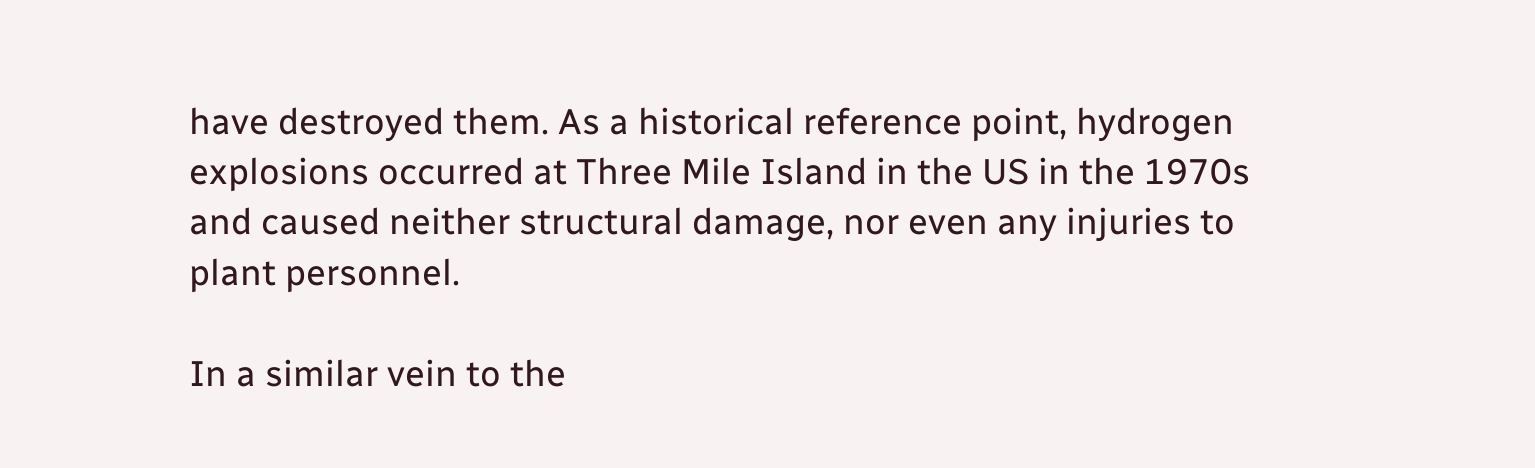have destroyed them. As a historical reference point, hydrogen explosions occurred at Three Mile Island in the US in the 1970s and caused neither structural damage, nor even any injuries to plant personnel.

In a similar vein to the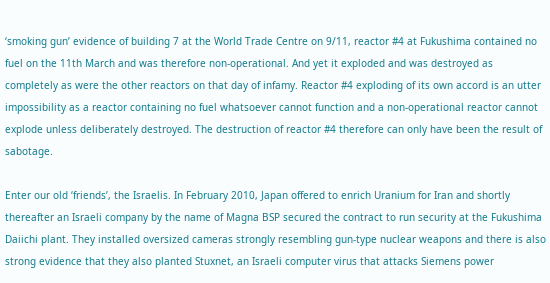‘smoking gun’ evidence of building 7 at the World Trade Centre on 9/11, reactor #4 at Fukushima contained no fuel on the 11th March and was therefore non-operational. And yet it exploded and was destroyed as completely as were the other reactors on that day of infamy. Reactor #4 exploding of its own accord is an utter impossibility as a reactor containing no fuel whatsoever cannot function and a non-operational reactor cannot explode unless deliberately destroyed. The destruction of reactor #4 therefore can only have been the result of sabotage.

Enter our old ‘friends’, the Israelis. In February 2010, Japan offered to enrich Uranium for Iran and shortly thereafter an Israeli company by the name of Magna BSP secured the contract to run security at the Fukushima Daiichi plant. They installed oversized cameras strongly resembling gun-type nuclear weapons and there is also strong evidence that they also planted Stuxnet, an Israeli computer virus that attacks Siemens power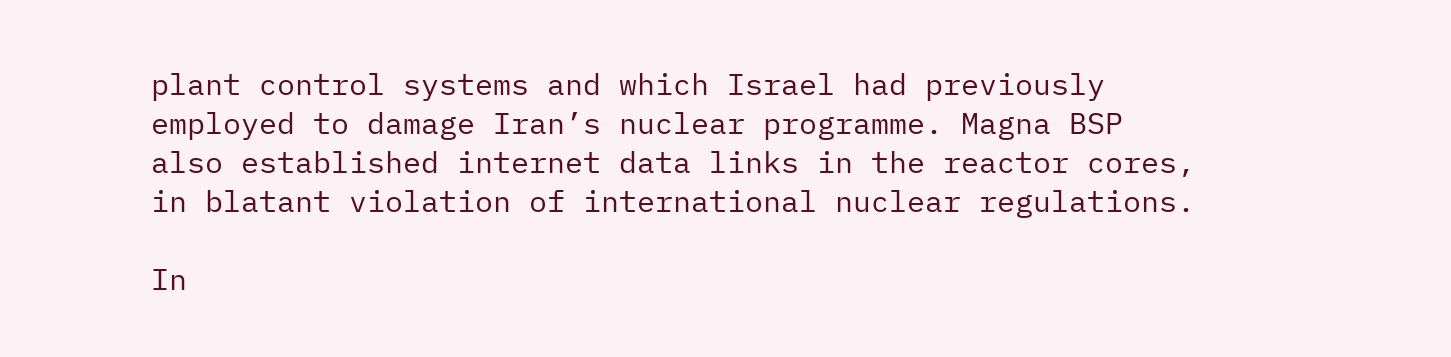plant control systems and which Israel had previously employed to damage Iran’s nuclear programme. Magna BSP also established internet data links in the reactor cores, in blatant violation of international nuclear regulations.

In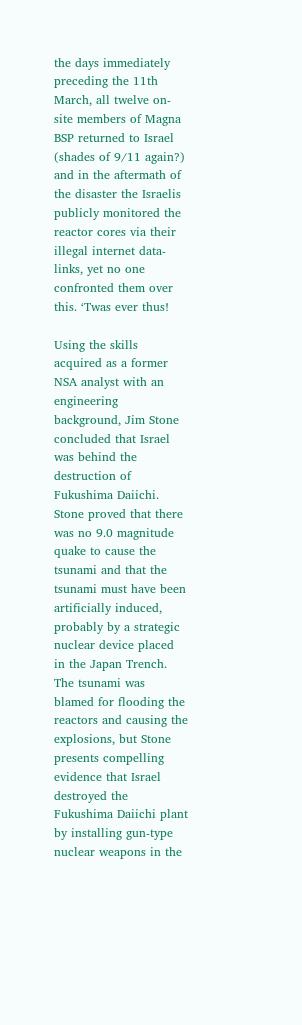the days immediately preceding the 11th March, all twelve on-site members of Magna BSP returned to Israel (shades of 9/11 again?) and in the aftermath of the disaster the Israelis publicly monitored the reactor cores via their illegal internet data-links, yet no one confronted them over this. ‘Twas ever thus!

Using the skills acquired as a former NSA analyst with an engineering background, Jim Stone concluded that Israel was behind the destruction of Fukushima Daiichi. Stone proved that there was no 9.0 magnitude quake to cause the tsunami and that the tsunami must have been artificially induced, probably by a strategic nuclear device placed in the Japan Trench.   The tsunami was blamed for flooding the reactors and causing the explosions, but Stone presents compelling evidence that Israel destroyed the Fukushima Daiichi plant by installing gun-type nuclear weapons in the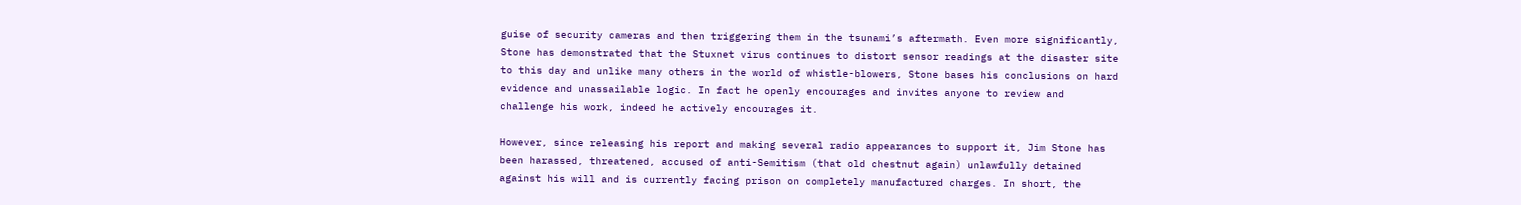guise of security cameras and then triggering them in the tsunami’s aftermath. Even more significantly, Stone has demonstrated that the Stuxnet virus continues to distort sensor readings at the disaster site to this day and unlike many others in the world of whistle-blowers, Stone bases his conclusions on hard evidence and unassailable logic. In fact he openly encourages and invites anyone to review and challenge his work, indeed he actively encourages it.

However, since releasing his report and making several radio appearances to support it, Jim Stone has been harassed, threatened, accused of anti-Semitism (that old chestnut again) unlawfully detained against his will and is currently facing prison on completely manufactured charges. In short, the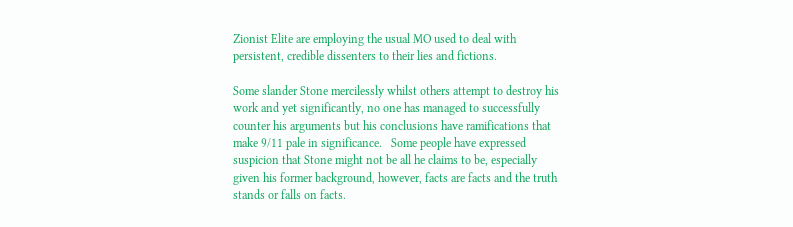Zionist Elite are employing the usual MO used to deal with persistent, credible dissenters to their lies and fictions.

Some slander Stone mercilessly whilst others attempt to destroy his work and yet significantly, no one has managed to successfully counter his arguments but his conclusions have ramifications that make 9/11 pale in significance.   Some people have expressed suspicion that Stone might not be all he claims to be, especially given his former background, however, facts are facts and the truth stands or falls on facts.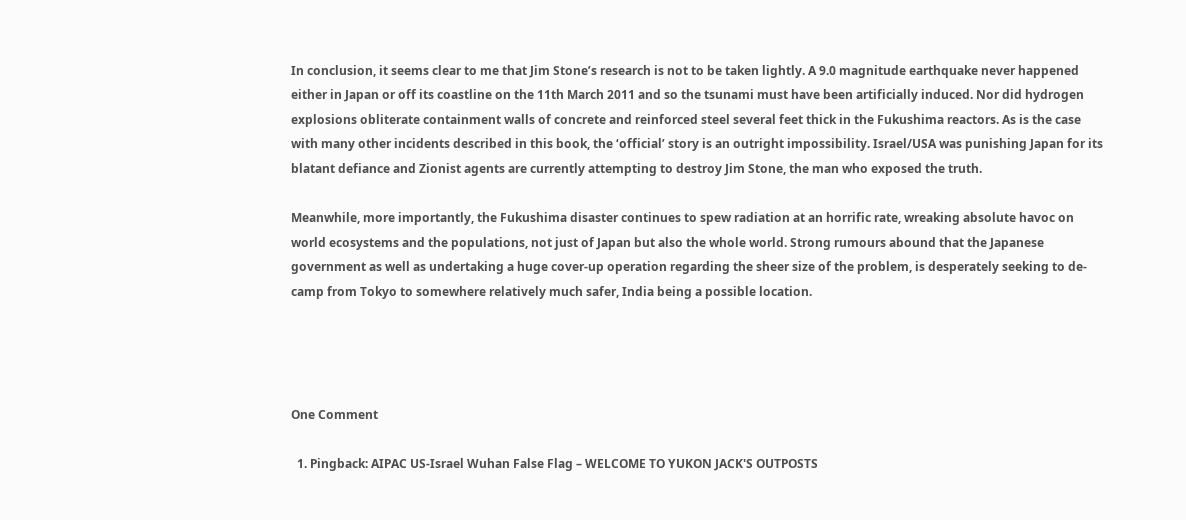In conclusion, it seems clear to me that Jim Stone’s research is not to be taken lightly. A 9.0 magnitude earthquake never happened either in Japan or off its coastline on the 11th March 2011 and so the tsunami must have been artificially induced. Nor did hydrogen explosions obliterate containment walls of concrete and reinforced steel several feet thick in the Fukushima reactors. As is the case with many other incidents described in this book, the ‘official’ story is an outright impossibility. Israel/USA was punishing Japan for its blatant defiance and Zionist agents are currently attempting to destroy Jim Stone, the man who exposed the truth.

Meanwhile, more importantly, the Fukushima disaster continues to spew radiation at an horrific rate, wreaking absolute havoc on world ecosystems and the populations, not just of Japan but also the whole world. Strong rumours abound that the Japanese government as well as undertaking a huge cover-up operation regarding the sheer size of the problem, is desperately seeking to de-camp from Tokyo to somewhere relatively much safer, India being a possible location.




One Comment

  1. Pingback: AIPAC US-Israel Wuhan False Flag – WELCOME TO YUKON JACK'S OUTPOSTS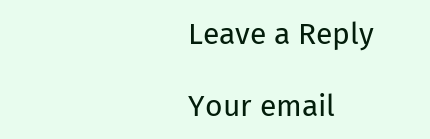Leave a Reply

Your email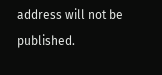address will not be published.